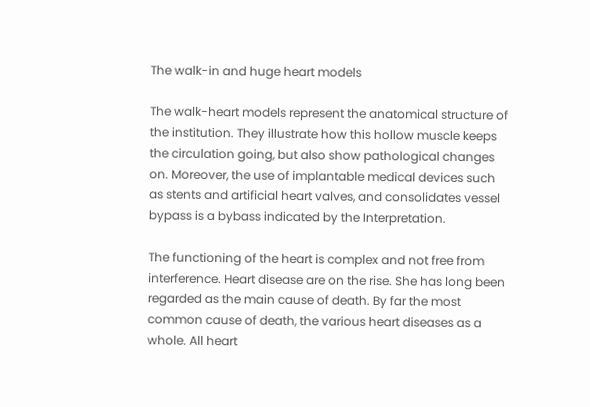The walk-in and huge heart models

The walk-heart models represent the anatomical structure of the institution. They illustrate how this hollow muscle keeps the circulation going, but also show pathological changes on. Moreover, the use of implantable medical devices such as stents and artificial heart valves, and consolidates vessel bypass is a bybass indicated by the Interpretation.

The functioning of the heart is complex and not free from interference. Heart disease are on the rise. She has long been regarded as the main cause of death. By far the most common cause of death, the various heart diseases as a whole. All heart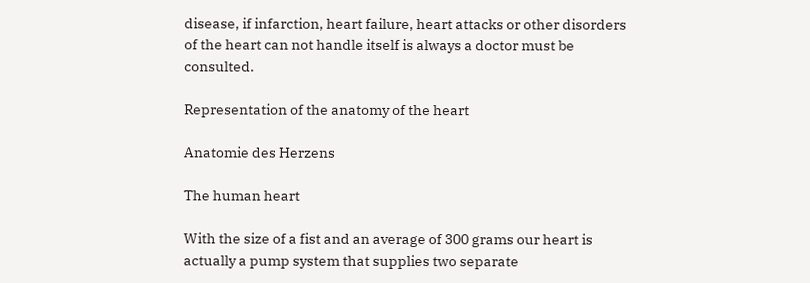disease, if infarction, heart failure, heart attacks or other disorders of the heart can not handle itself is always a doctor must be consulted.

Representation of the anatomy of the heart

Anatomie des Herzens

The human heart

With the size of a fist and an average of 300 grams our heart is actually a pump system that supplies two separate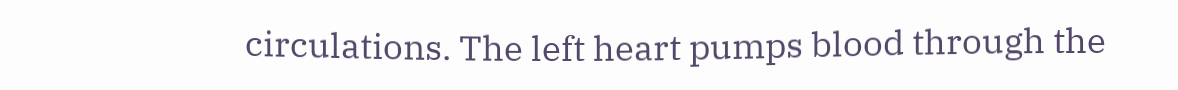circulations. The left heart pumps blood through the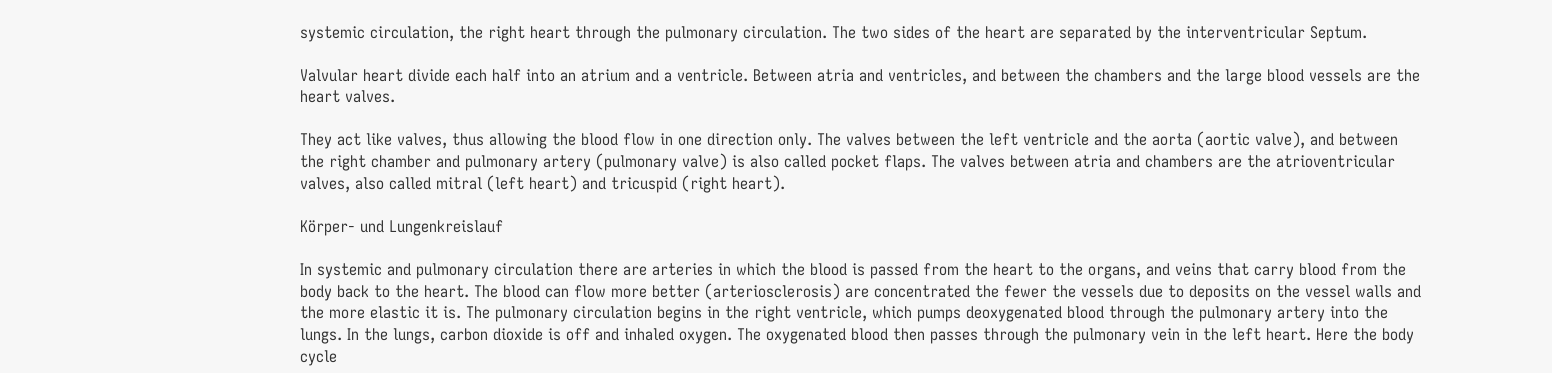systemic circulation, the right heart through the pulmonary circulation. The two sides of the heart are separated by the interventricular Septum.

Valvular heart divide each half into an atrium and a ventricle. Between atria and ventricles, and between the chambers and the large blood vessels are the heart valves.

They act like valves, thus allowing the blood flow in one direction only. The valves between the left ventricle and the aorta (aortic valve), and between the right chamber and pulmonary artery (pulmonary valve) is also called pocket flaps. The valves between atria and chambers are the atrioventricular valves, also called mitral (left heart) and tricuspid (right heart).

Körper- und Lungenkreislauf

In systemic and pulmonary circulation there are arteries in which the blood is passed from the heart to the organs, and veins that carry blood from the body back to the heart. The blood can flow more better (arteriosclerosis) are concentrated the fewer the vessels due to deposits on the vessel walls and the more elastic it is. The pulmonary circulation begins in the right ventricle, which pumps deoxygenated blood through the pulmonary artery into the lungs. In the lungs, carbon dioxide is off and inhaled oxygen. The oxygenated blood then passes through the pulmonary vein in the left heart. Here the body cycle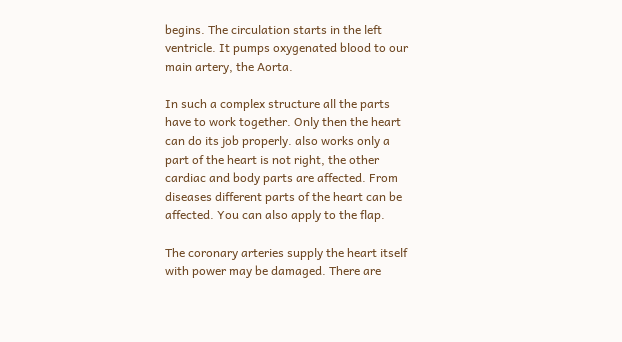begins. The circulation starts in the left ventricle. It pumps oxygenated blood to our main artery, the Aorta.

In such a complex structure all the parts have to work together. Only then the heart can do its job properly. also works only a part of the heart is not right, the other cardiac and body parts are affected. From diseases different parts of the heart can be affected. You can also apply to the flap.

The coronary arteries supply the heart itself with power may be damaged. There are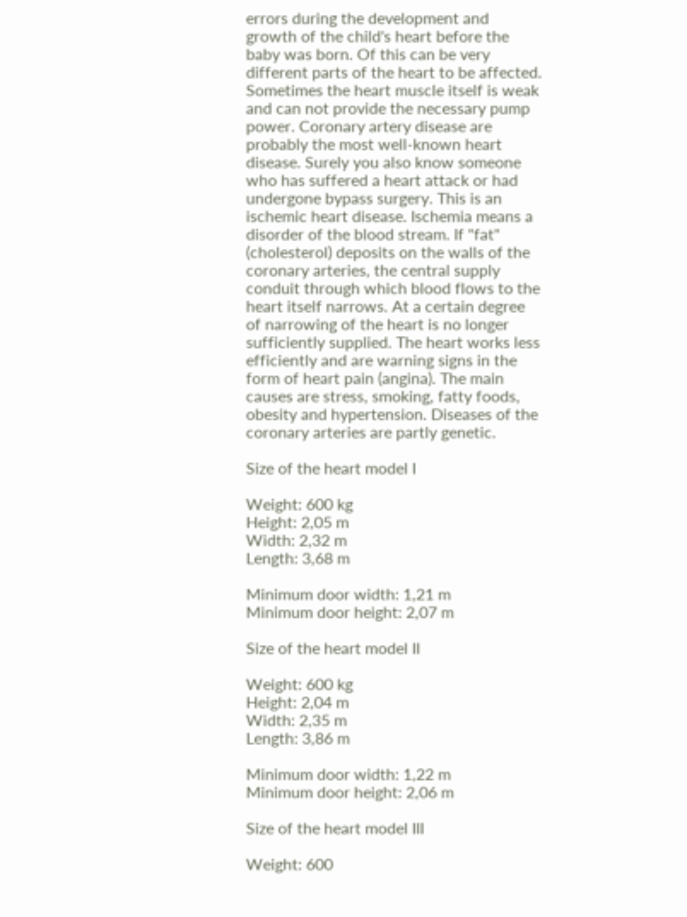errors during the development and growth of the child's heart before the baby was born. Of this can be very different parts of the heart to be affected. Sometimes the heart muscle itself is weak and can not provide the necessary pump power. Coronary artery disease are probably the most well-known heart disease. Surely you also know someone who has suffered a heart attack or had undergone bypass surgery. This is an ischemic heart disease. Ischemia means a disorder of the blood stream. If "fat" (cholesterol) deposits on the walls of the coronary arteries, the central supply conduit through which blood flows to the heart itself narrows. At a certain degree of narrowing of the heart is no longer sufficiently supplied. The heart works less efficiently and are warning signs in the form of heart pain (angina). The main causes are stress, smoking, fatty foods, obesity and hypertension. Diseases of the coronary arteries are partly genetic.

Size of the heart model I

Weight: 600 kg
Height: 2,05 m
Width: 2,32 m
Length: 3,68 m

Minimum door width: 1,21 m
Minimum door height: 2,07 m

Size of the heart model II

Weight: 600 kg
Height: 2,04 m
Width: 2,35 m
Length: 3,86 m

Minimum door width: 1,22 m
Minimum door height: 2,06 m

Size of the heart model III

Weight: 600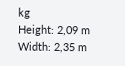kg
Height: 2,09 m
Width: 2,35 m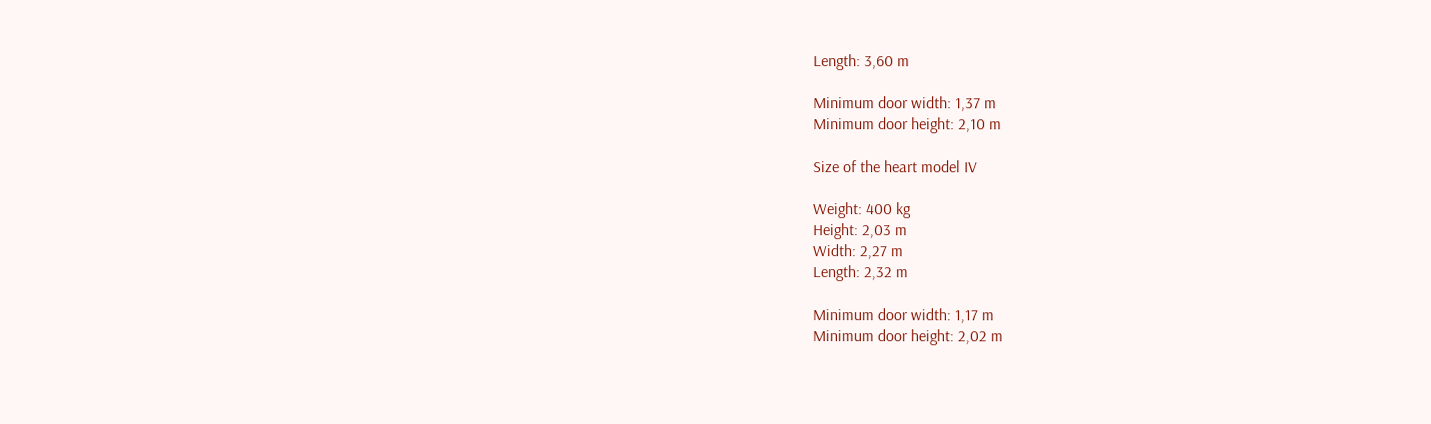Length: 3,60 m

Minimum door width: 1,37 m
Minimum door height: 2,10 m

Size of the heart model IV

Weight: 400 kg
Height: 2,03 m
Width: 2,27 m
Length: 2,32 m

Minimum door width: 1,17 m
Minimum door height: 2,02 m